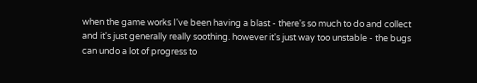when the game works I've been having a blast - there's so much to do and collect and it's just generally really soothing. however it's just way too unstable - the bugs can undo a lot of progress to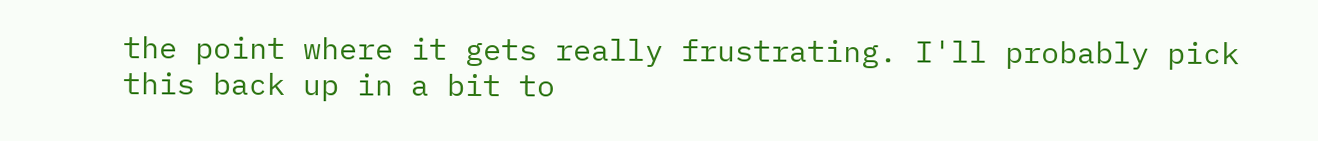the point where it gets really frustrating. I'll probably pick this back up in a bit to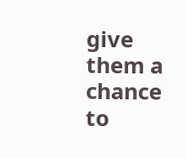give them a chance to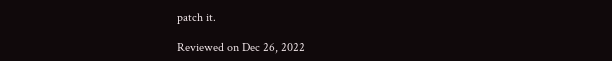patch it.

Reviewed on Dec 26, 2022